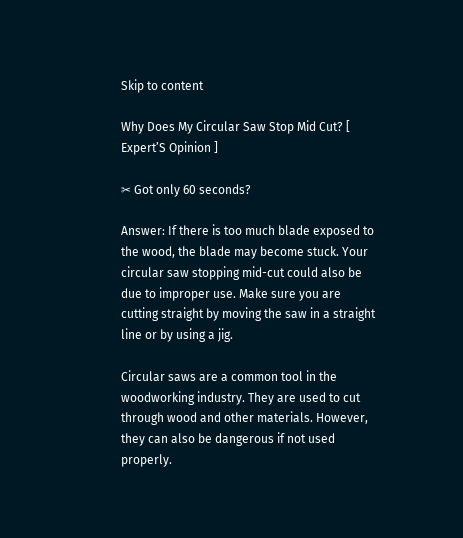Skip to content

Why Does My Circular Saw Stop Mid Cut? [ Expert’S Opinion ]

✂ Got only 60 seconds?

Answer: If there is too much blade exposed to the wood, the blade may become stuck. Your circular saw stopping mid-cut could also be due to improper use. Make sure you are cutting straight by moving the saw in a straight line or by using a jig.

Circular saws are a common tool in the woodworking industry. They are used to cut through wood and other materials. However, they can also be dangerous if not used properly.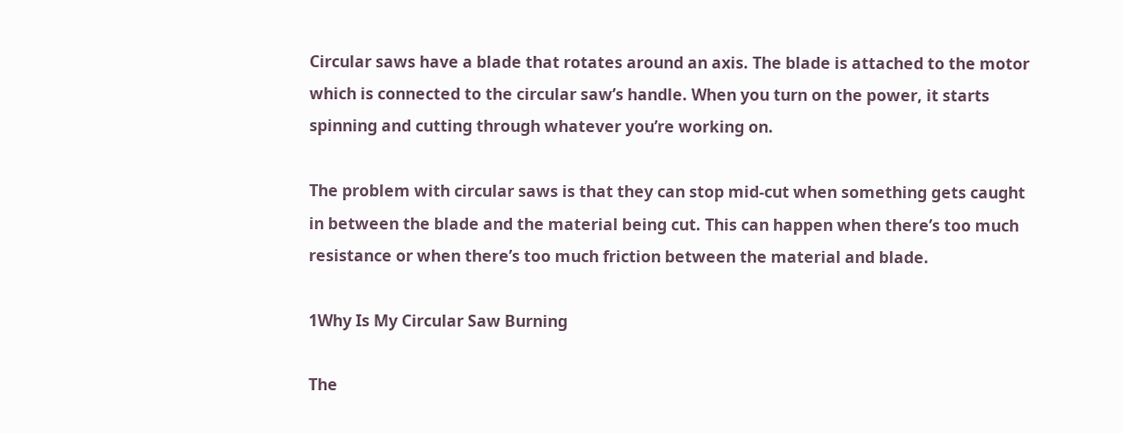Circular saws have a blade that rotates around an axis. The blade is attached to the motor which is connected to the circular saw’s handle. When you turn on the power, it starts spinning and cutting through whatever you’re working on.

The problem with circular saws is that they can stop mid-cut when something gets caught in between the blade and the material being cut. This can happen when there’s too much resistance or when there’s too much friction between the material and blade.

1Why Is My Circular Saw Burning

The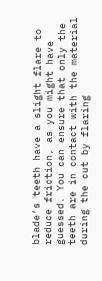blade’s teeth have a slight flare to reduce friction, as you might have guessed. You can ensure that only the teeth are in contact with the material during the cut by flaring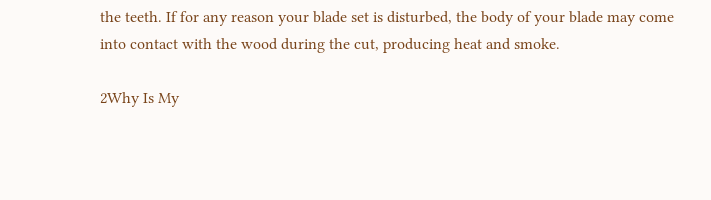the teeth. If for any reason your blade set is disturbed, the body of your blade may come into contact with the wood during the cut, producing heat and smoke.

2Why Is My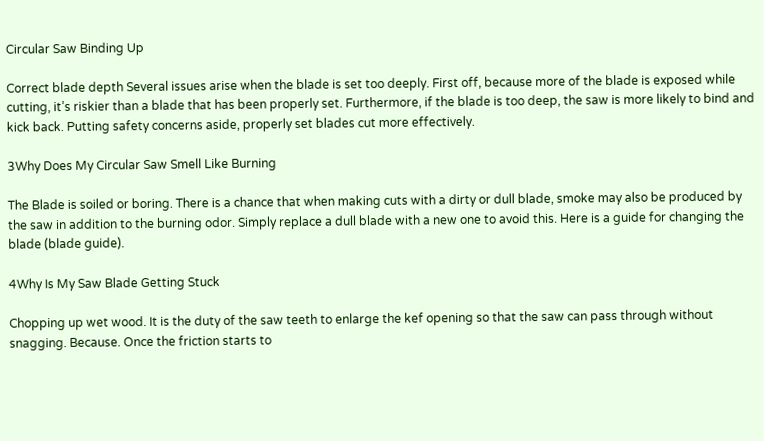Circular Saw Binding Up

Correct blade depth Several issues arise when the blade is set too deeply. First off, because more of the blade is exposed while cutting, it’s riskier than a blade that has been properly set. Furthermore, if the blade is too deep, the saw is more likely to bind and kick back. Putting safety concerns aside, properly set blades cut more effectively.

3Why Does My Circular Saw Smell Like Burning

The Blade is soiled or boring. There is a chance that when making cuts with a dirty or dull blade, smoke may also be produced by the saw in addition to the burning odor. Simply replace a dull blade with a new one to avoid this. Here is a guide for changing the blade (blade guide).

4Why Is My Saw Blade Getting Stuck

Chopping up wet wood. It is the duty of the saw teeth to enlarge the kef opening so that the saw can pass through without snagging. Because. Once the friction starts to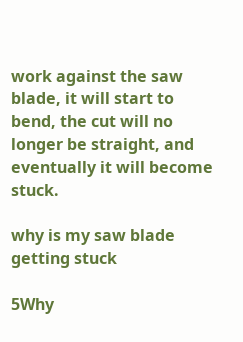work against the saw blade, it will start to bend, the cut will no longer be straight, and eventually it will become stuck.

why is my saw blade getting stuck

5Why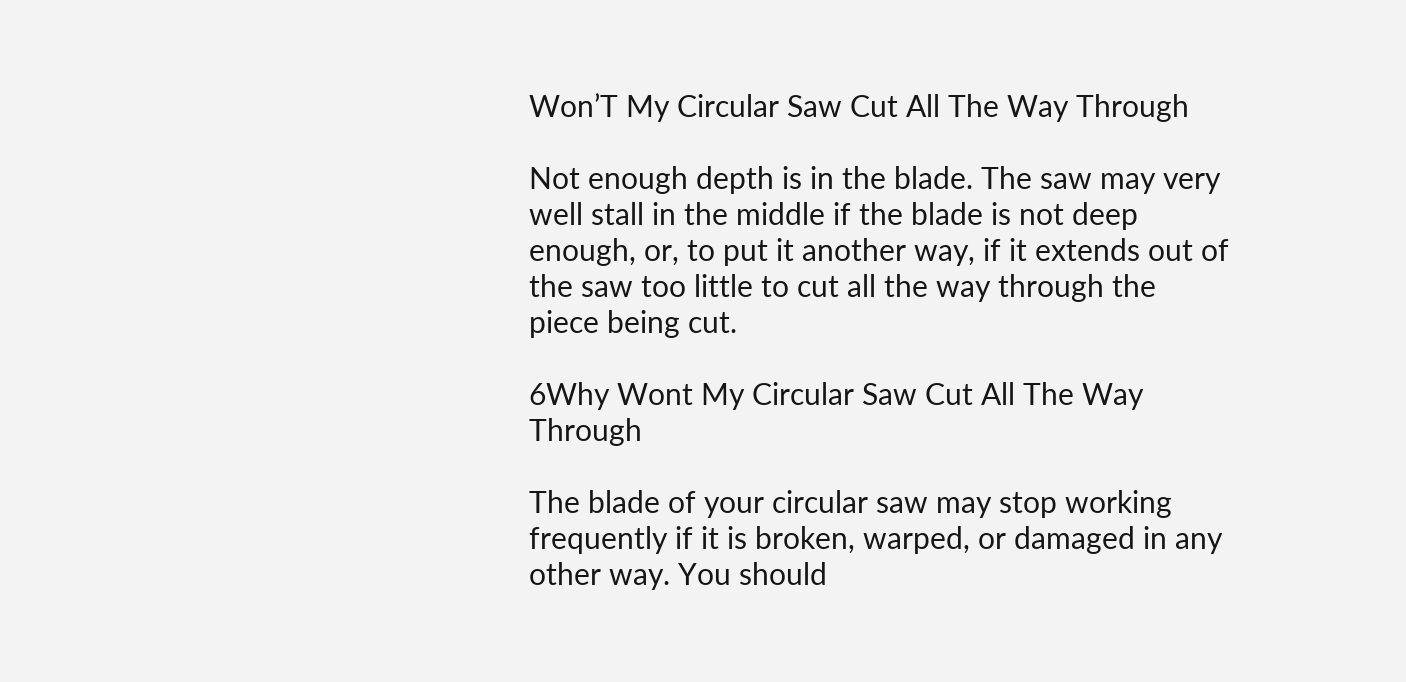Won’T My Circular Saw Cut All The Way Through

Not enough depth is in the blade. The saw may very well stall in the middle if the blade is not deep enough, or, to put it another way, if it extends out of the saw too little to cut all the way through the piece being cut.

6Why Wont My Circular Saw Cut All The Way Through

The blade of your circular saw may stop working frequently if it is broken, warped, or damaged in any other way. You should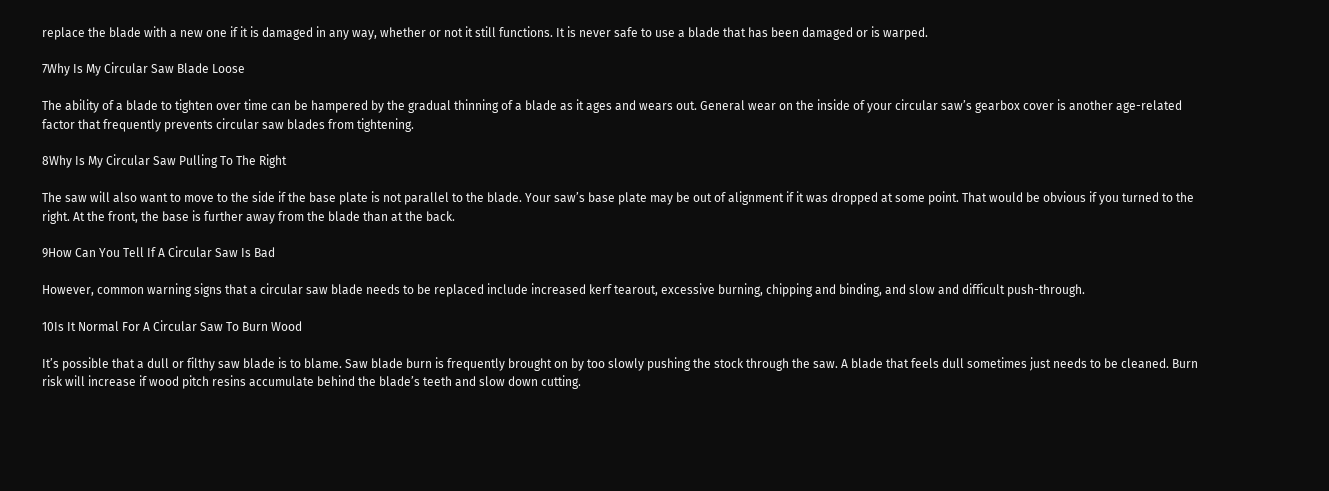replace the blade with a new one if it is damaged in any way, whether or not it still functions. It is never safe to use a blade that has been damaged or is warped.

7Why Is My Circular Saw Blade Loose

The ability of a blade to tighten over time can be hampered by the gradual thinning of a blade as it ages and wears out. General wear on the inside of your circular saw’s gearbox cover is another age-related factor that frequently prevents circular saw blades from tightening.

8Why Is My Circular Saw Pulling To The Right

The saw will also want to move to the side if the base plate is not parallel to the blade. Your saw’s base plate may be out of alignment if it was dropped at some point. That would be obvious if you turned to the right. At the front, the base is further away from the blade than at the back.

9How Can You Tell If A Circular Saw Is Bad

However, common warning signs that a circular saw blade needs to be replaced include increased kerf tearout, excessive burning, chipping and binding, and slow and difficult push-through.

10Is It Normal For A Circular Saw To Burn Wood

It’s possible that a dull or filthy saw blade is to blame. Saw blade burn is frequently brought on by too slowly pushing the stock through the saw. A blade that feels dull sometimes just needs to be cleaned. Burn risk will increase if wood pitch resins accumulate behind the blade’s teeth and slow down cutting.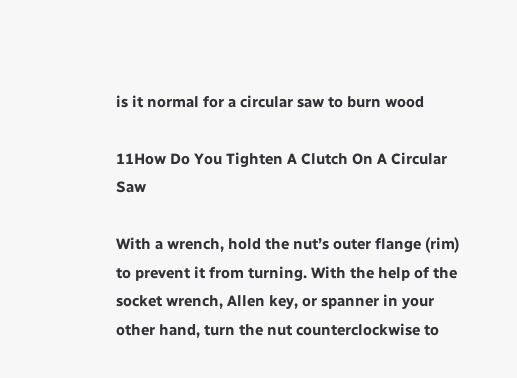is it normal for a circular saw to burn wood

11How Do You Tighten A Clutch On A Circular Saw

With a wrench, hold the nut’s outer flange (rim) to prevent it from turning. With the help of the socket wrench, Allen key, or spanner in your other hand, turn the nut counterclockwise to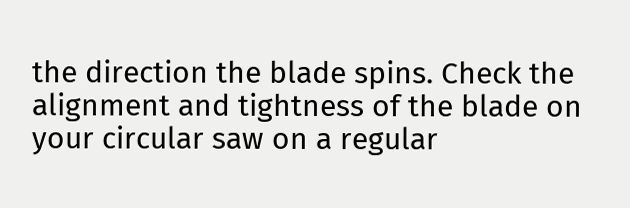the direction the blade spins. Check the alignment and tightness of the blade on your circular saw on a regular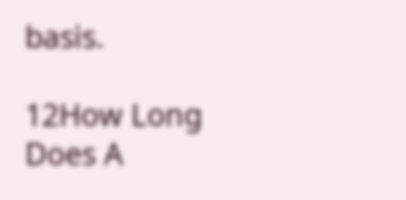basis.

12How Long Does A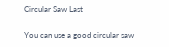Circular Saw Last

You can use a good circular saw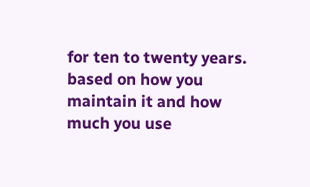for ten to twenty years. based on how you maintain it and how much you use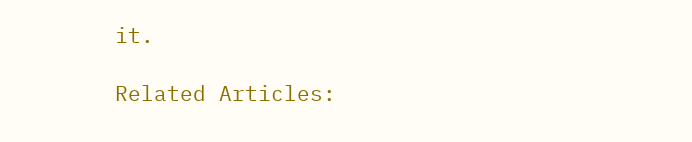it.

Related Articles: